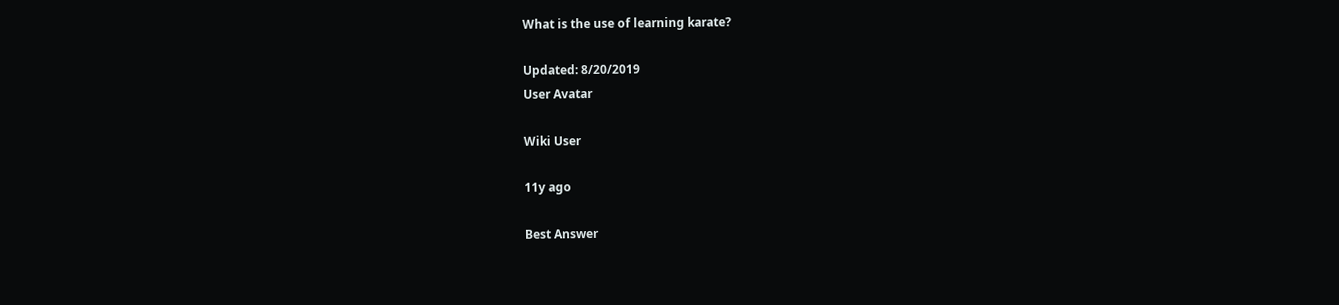What is the use of learning karate?

Updated: 8/20/2019
User Avatar

Wiki User

11y ago

Best Answer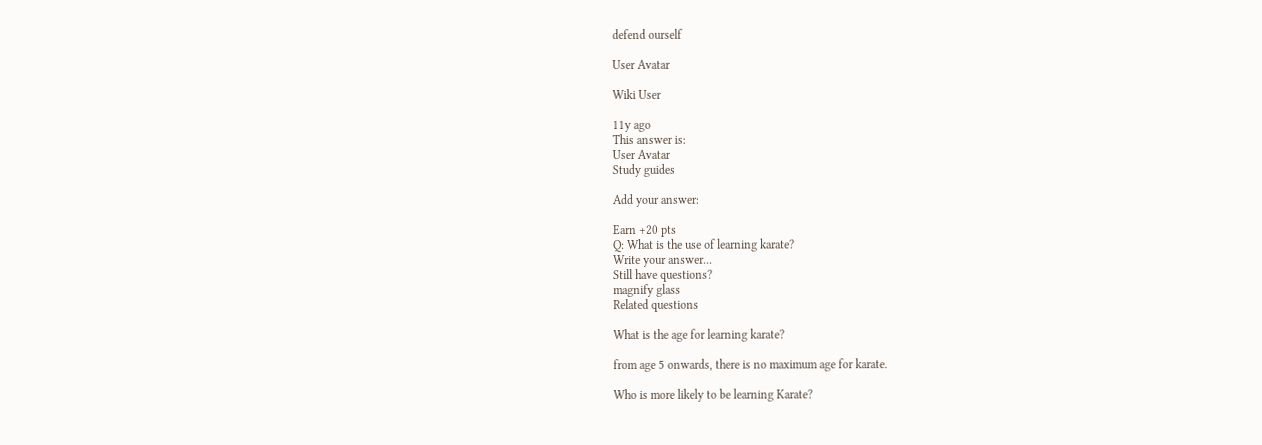defend ourself

User Avatar

Wiki User

11y ago
This answer is:
User Avatar
Study guides

Add your answer:

Earn +20 pts
Q: What is the use of learning karate?
Write your answer...
Still have questions?
magnify glass
Related questions

What is the age for learning karate?

from age 5 onwards, there is no maximum age for karate.

Who is more likely to be learning Karate?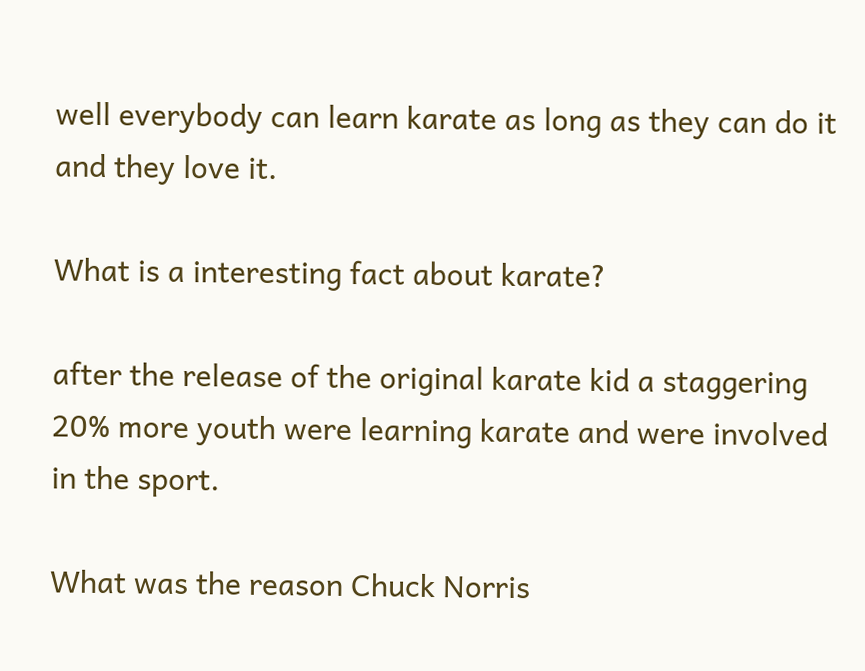well everybody can learn karate as long as they can do it and they love it.

What is a interesting fact about karate?

after the release of the original karate kid a staggering 20% more youth were learning karate and were involved in the sport.

What was the reason Chuck Norris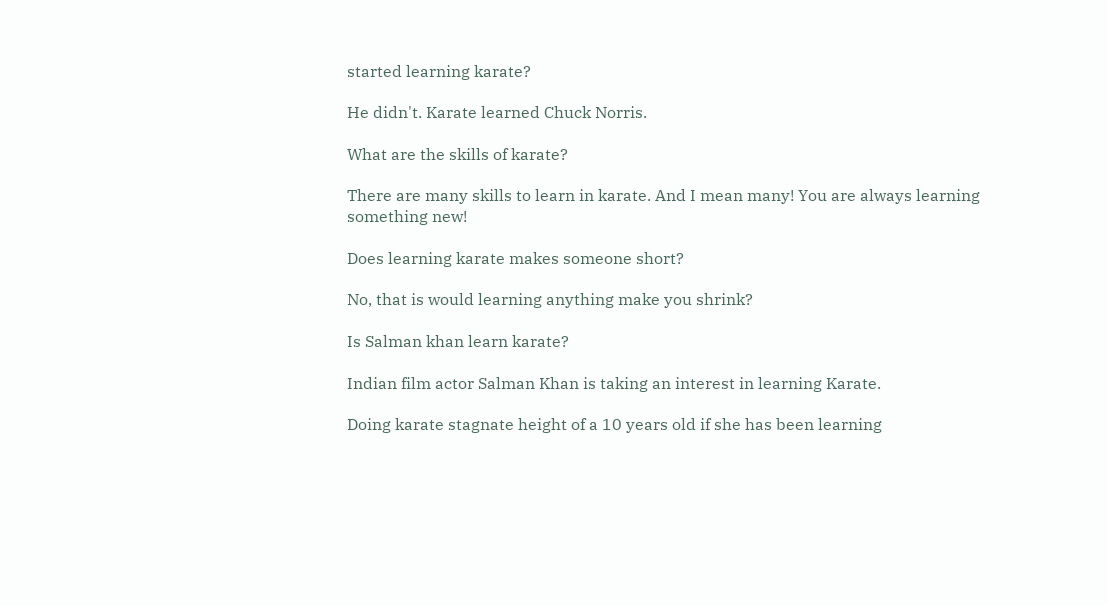started learning karate?

He didn't. Karate learned Chuck Norris.

What are the skills of karate?

There are many skills to learn in karate. And I mean many! You are always learning something new!

Does learning karate makes someone short?

No, that is would learning anything make you shrink?

Is Salman khan learn karate?

Indian film actor Salman Khan is taking an interest in learning Karate.

Doing karate stagnate height of a 10 years old if she has been learning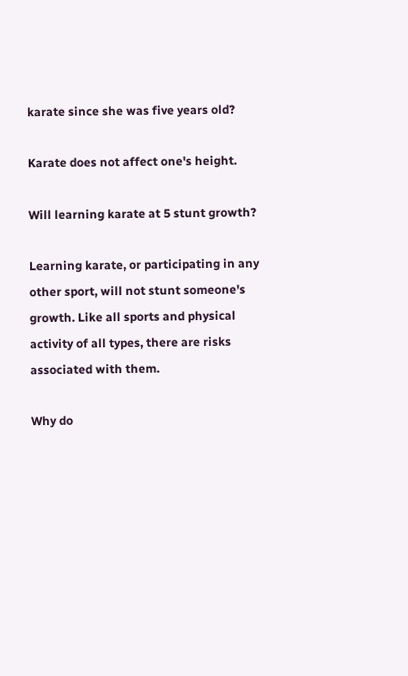karate since she was five years old?

Karate does not affect one's height.

Will learning karate at 5 stunt growth?

Learning karate, or participating in any other sport, will not stunt someone's growth. Like all sports and physical activity of all types, there are risks associated with them.

Why do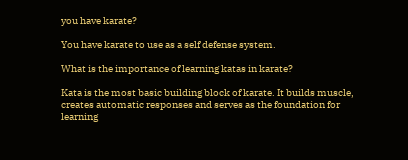you have karate?

You have karate to use as a self defense system.

What is the importance of learning katas in karate?

Kata is the most basic building block of karate. It builds muscle, creates automatic responses and serves as the foundation for learning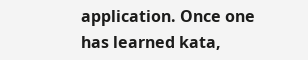application. Once one has learned kata,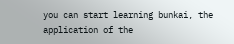you can start learning bunkai, the application of the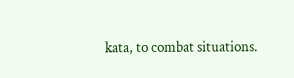kata, to combat situations.